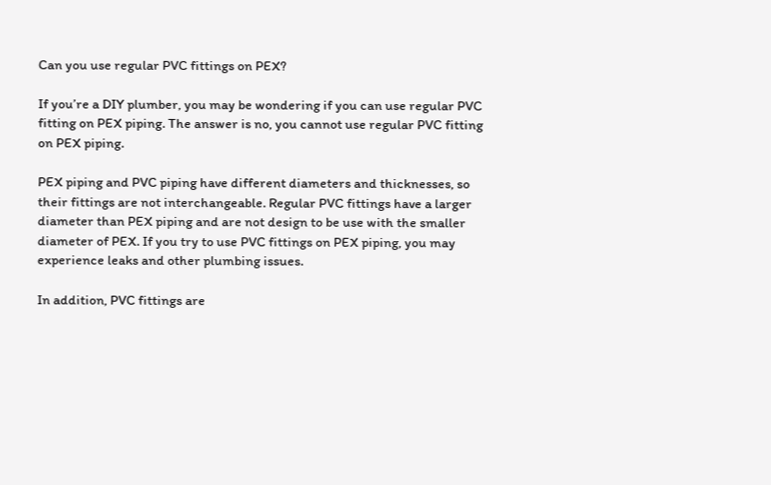Can you use regular PVC fittings on PEX?

If you’re a DIY plumber, you may be wondering if you can use regular PVC fitting on PEX piping. The answer is no, you cannot use regular PVC fitting on PEX piping.

PEX piping and PVC piping have different diameters and thicknesses, so their fittings are not interchangeable. Regular PVC fittings have a larger diameter than PEX piping and are not design to be use with the smaller diameter of PEX. If you try to use PVC fittings on PEX piping, you may experience leaks and other plumbing issues.

In addition, PVC fittings are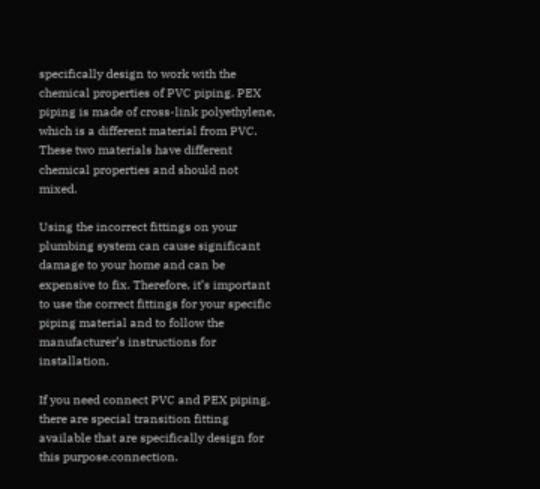specifically design to work with the chemical properties of PVC piping. PEX piping is made of cross-link polyethylene, which is a different material from PVC. These two materials have different chemical properties and should not mixed.

Using the incorrect fittings on your plumbing system can cause significant damage to your home and can be expensive to fix. Therefore, it’s important to use the correct fittings for your specific piping material and to follow the manufacturer’s instructions for installation.

If you need connect PVC and PEX piping, there are special transition fitting available that are specifically design for this purpose.connection.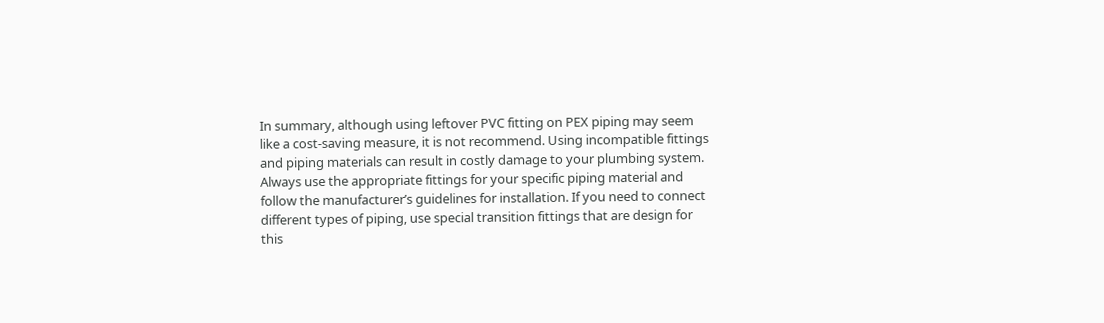In summary, although using leftover PVC fitting on PEX piping may seem like a cost-saving measure, it is not recommend. Using incompatible fittings and piping materials can result in costly damage to your plumbing system. Always use the appropriate fittings for your specific piping material and follow the manufacturer’s guidelines for installation. If you need to connect different types of piping, use special transition fittings that are design for this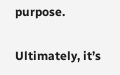purpose.

Ultimately, it’s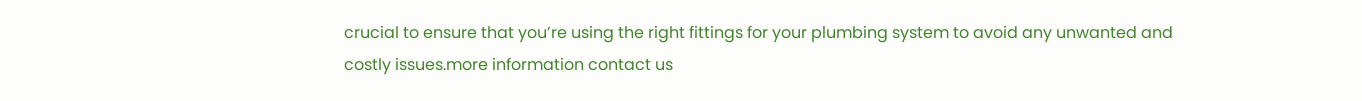crucial to ensure that you’re using the right fittings for your plumbing system to avoid any unwanted and costly issues.more information contact us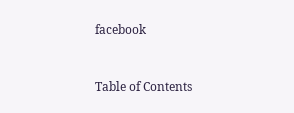facebook



Table of Contents